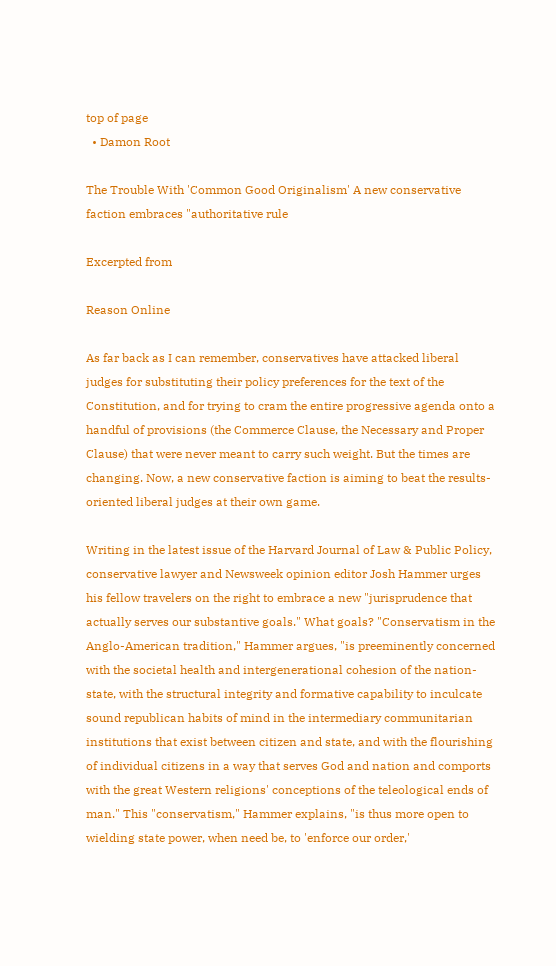top of page
  • Damon Root

The Trouble With 'Common Good Originalism' A new conservative faction embraces "authoritative rule

Excerpted from

Reason Online

As far back as I can remember, conservatives have attacked liberal judges for substituting their policy preferences for the text of the Constitution, and for trying to cram the entire progressive agenda onto a handful of provisions (the Commerce Clause, the Necessary and Proper Clause) that were never meant to carry such weight. But the times are changing. Now, a new conservative faction is aiming to beat the results-oriented liberal judges at their own game.

Writing in the latest issue of the Harvard Journal of Law & Public Policy, conservative lawyer and Newsweek opinion editor Josh Hammer urges his fellow travelers on the right to embrace a new "jurisprudence that actually serves our substantive goals." What goals? "Conservatism in the Anglo-American tradition," Hammer argues, "is preeminently concerned with the societal health and intergenerational cohesion of the nation-state, with the structural integrity and formative capability to inculcate sound republican habits of mind in the intermediary communitarian institutions that exist between citizen and state, and with the flourishing of individual citizens in a way that serves God and nation and comports with the great Western religions' conceptions of the teleological ends of man." This "conservatism," Hammer explains, "is thus more open to wielding state power, when need be, to 'enforce our order,'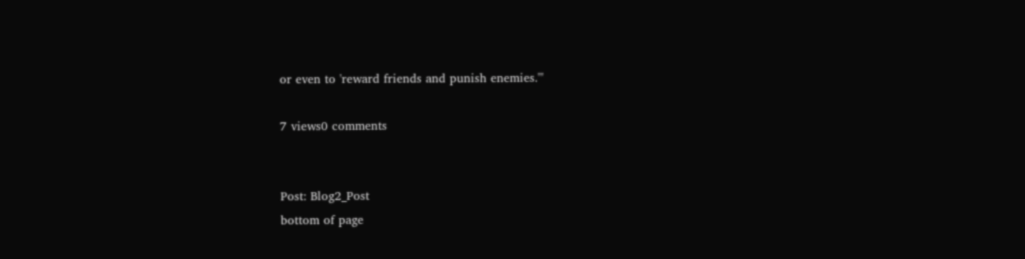or even to 'reward friends and punish enemies.'"

7 views0 comments


Post: Blog2_Post
bottom of page